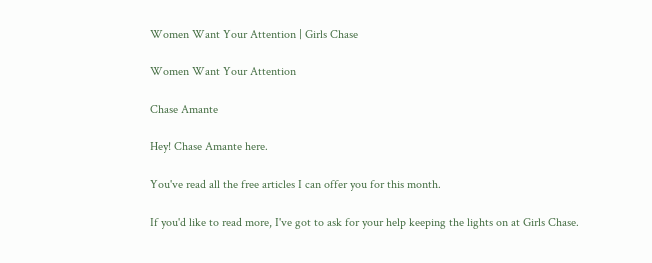Women Want Your Attention | Girls Chase

Women Want Your Attention

Chase Amante

Hey! Chase Amante here.

You've read all the free articles I can offer you for this month.

If you'd like to read more, I've got to ask for your help keeping the lights on at Girls Chase.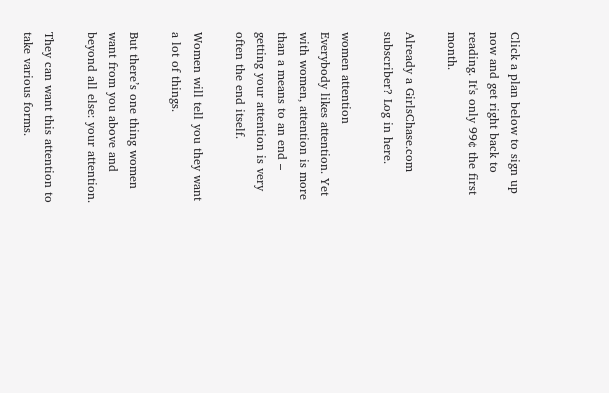Click a plan below to sign up now and get right back to reading. It's only 99¢ the first month.

Already a GirlsChase.com subscriber? Log in here.

women attention
Everybody likes attention. Yet with women, attention is more than a means to an end – getting your attention is very often the end itself.

Women will tell you they want a lot of things.

But there’s one thing women want from you above and beyond all else: your attention.

They can want this attention to take various forms.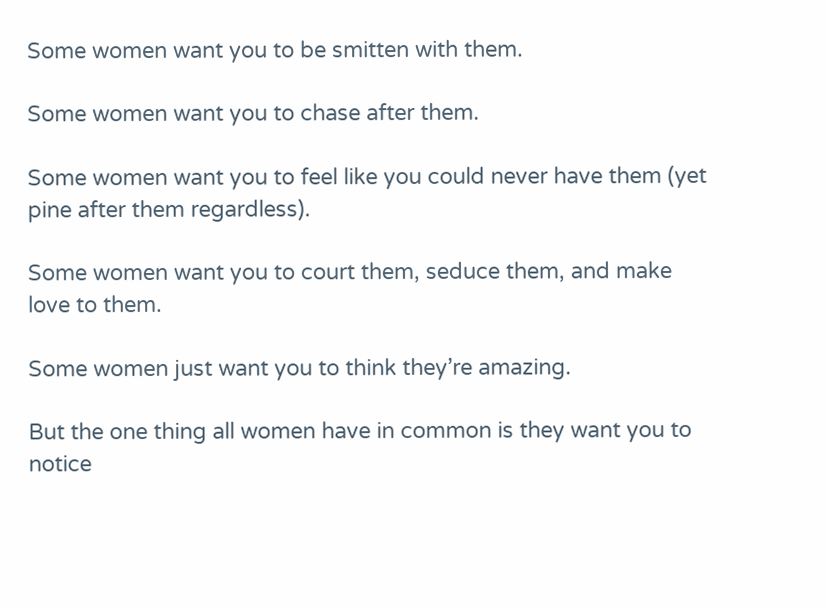Some women want you to be smitten with them.

Some women want you to chase after them.

Some women want you to feel like you could never have them (yet pine after them regardless).

Some women want you to court them, seduce them, and make love to them.

Some women just want you to think they’re amazing.

But the one thing all women have in common is they want you to notice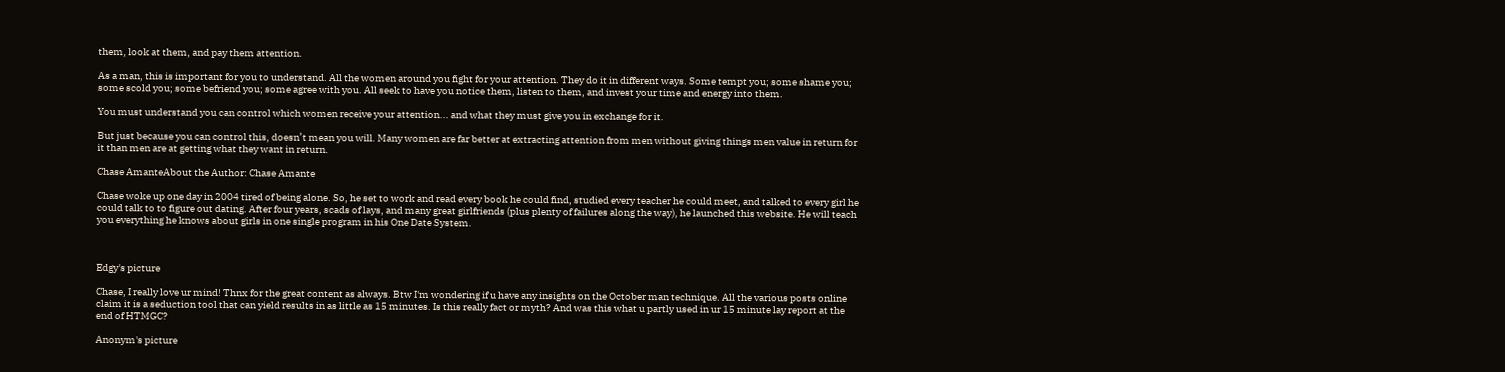them, look at them, and pay them attention.

As a man, this is important for you to understand. All the women around you fight for your attention. They do it in different ways. Some tempt you; some shame you; some scold you; some befriend you; some agree with you. All seek to have you notice them, listen to them, and invest your time and energy into them.

You must understand you can control which women receive your attention... and what they must give you in exchange for it.

But just because you can control this, doesn’t mean you will. Many women are far better at extracting attention from men without giving things men value in return for it than men are at getting what they want in return.

Chase AmanteAbout the Author: Chase Amante

Chase woke up one day in 2004 tired of being alone. So, he set to work and read every book he could find, studied every teacher he could meet, and talked to every girl he could talk to to figure out dating. After four years, scads of lays, and many great girlfriends (plus plenty of failures along the way), he launched this website. He will teach you everything he knows about girls in one single program in his One Date System.



Edgy's picture

Chase, I really love ur mind! Thnx for the great content as always. Btw I'm wondering if u have any insights on the October man technique. All the various posts online claim it is a seduction tool that can yield results in as little as 15 minutes. Is this really fact or myth? And was this what u partly used in ur 15 minute lay report at the end of HTMGC?

Anonym's picture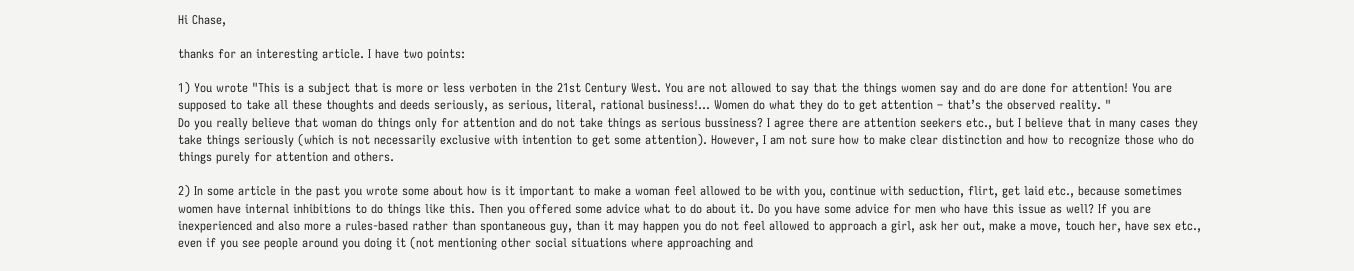Hi Chase,

thanks for an interesting article. I have two points:

1) You wrote "This is a subject that is more or less verboten in the 21st Century West. You are not allowed to say that the things women say and do are done for attention! You are supposed to take all these thoughts and deeds seriously, as serious, literal, rational business!... Women do what they do to get attention – that’s the observed reality. "
Do you really believe that woman do things only for attention and do not take things as serious bussiness? I agree there are attention seekers etc., but I believe that in many cases they take things seriously (which is not necessarily exclusive with intention to get some attention). However, I am not sure how to make clear distinction and how to recognize those who do things purely for attention and others.

2) In some article in the past you wrote some about how is it important to make a woman feel allowed to be with you, continue with seduction, flirt, get laid etc., because sometimes women have internal inhibitions to do things like this. Then you offered some advice what to do about it. Do you have some advice for men who have this issue as well? If you are inexperienced and also more a rules-based rather than spontaneous guy, than it may happen you do not feel allowed to approach a girl, ask her out, make a move, touch her, have sex etc., even if you see people around you doing it (not mentioning other social situations where approaching and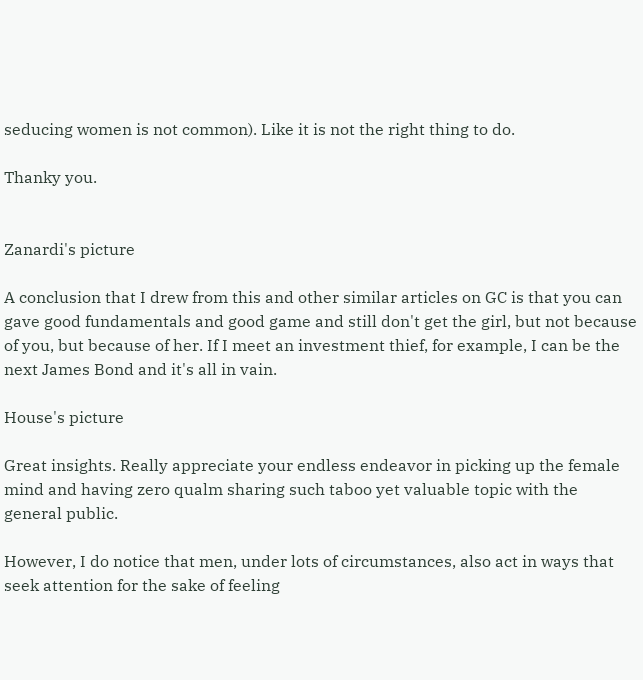seducing women is not common). Like it is not the right thing to do.

Thanky you.


Zanardi's picture

A conclusion that I drew from this and other similar articles on GC is that you can gave good fundamentals and good game and still don't get the girl, but not because of you, but because of her. If I meet an investment thief, for example, I can be the next James Bond and it's all in vain.

House's picture

Great insights. Really appreciate your endless endeavor in picking up the female mind and having zero qualm sharing such taboo yet valuable topic with the general public.

However, I do notice that men, under lots of circumstances, also act in ways that seek attention for the sake of feeling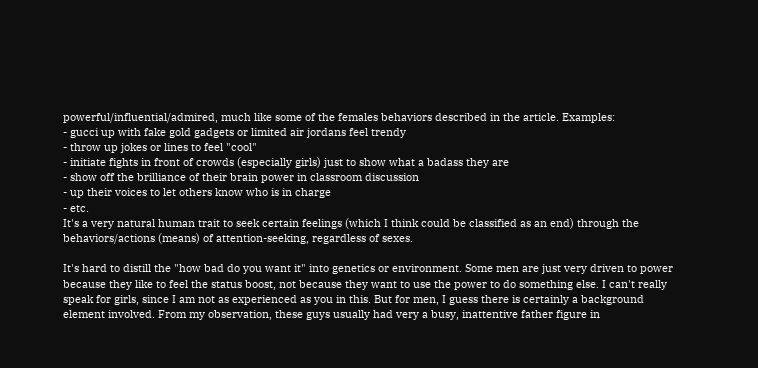powerful/influential/admired, much like some of the females behaviors described in the article. Examples:
- gucci up with fake gold gadgets or limited air jordans feel trendy
- throw up jokes or lines to feel "cool"
- initiate fights in front of crowds (especially girls) just to show what a badass they are
- show off the brilliance of their brain power in classroom discussion
- up their voices to let others know who is in charge
- etc.
It's a very natural human trait to seek certain feelings (which I think could be classified as an end) through the behaviors/actions (means) of attention-seeking, regardless of sexes.

It's hard to distill the "how bad do you want it" into genetics or environment. Some men are just very driven to power because they like to feel the status boost, not because they want to use the power to do something else. I can't really speak for girls, since I am not as experienced as you in this. But for men, I guess there is certainly a background element involved. From my observation, these guys usually had very a busy, inattentive father figure in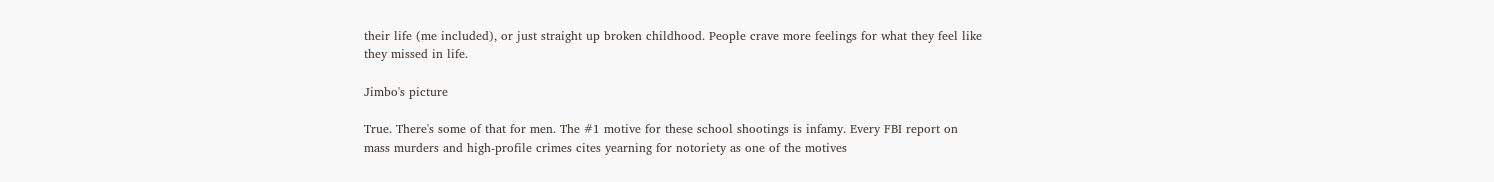their life (me included), or just straight up broken childhood. People crave more feelings for what they feel like they missed in life.

Jimbo's picture

True. There's some of that for men. The #1 motive for these school shootings is infamy. Every FBI report on mass murders and high-profile crimes cites yearning for notoriety as one of the motives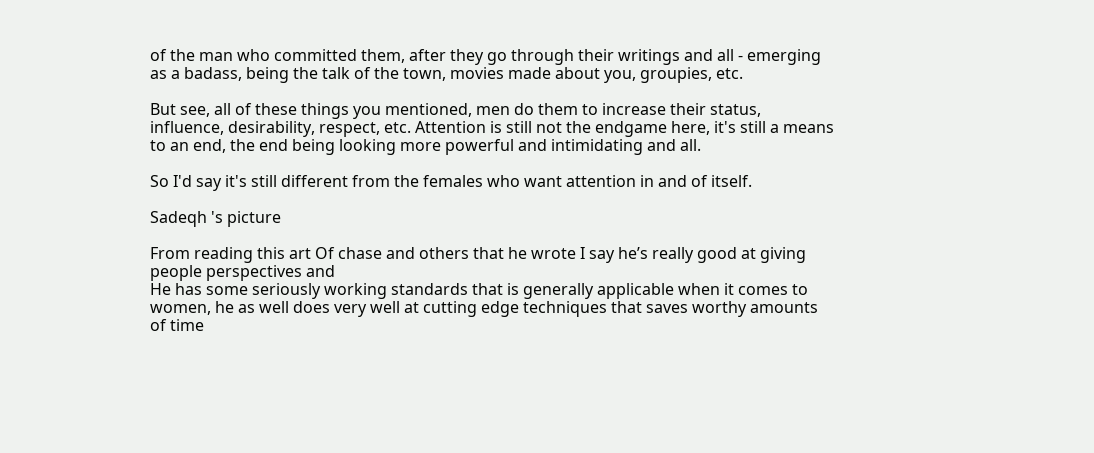of the man who committed them, after they go through their writings and all - emerging as a badass, being the talk of the town, movies made about you, groupies, etc.

But see, all of these things you mentioned, men do them to increase their status, influence, desirability, respect, etc. Attention is still not the endgame here, it's still a means to an end, the end being looking more powerful and intimidating and all.

So I'd say it's still different from the females who want attention in and of itself.

Sadeqh 's picture

From reading this art Of chase and others that he wrote I say he’s really good at giving people perspectives and
He has some seriously working standards that is generally applicable when it comes to women, he as well does very well at cutting edge techniques that saves worthy amounts of time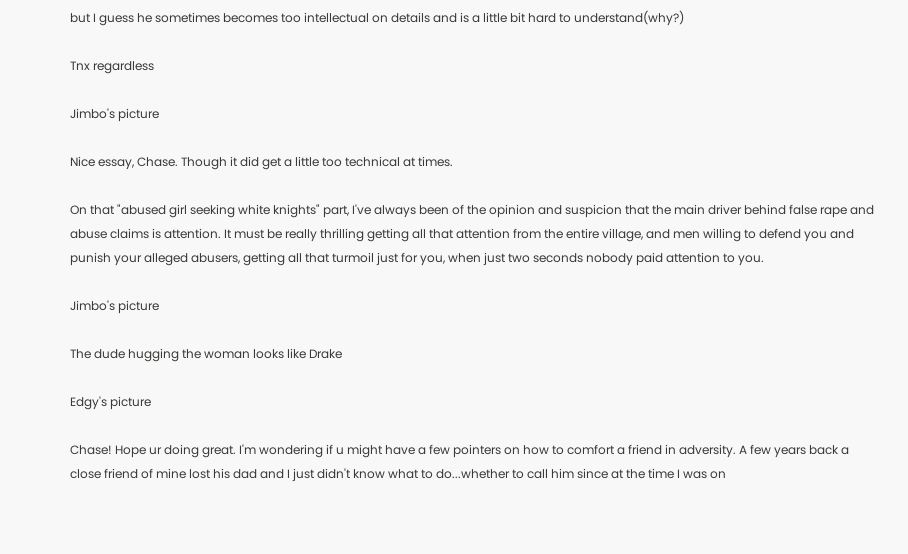but I guess he sometimes becomes too intellectual on details and is a little bit hard to understand(why?)

Tnx regardless

Jimbo's picture

Nice essay, Chase. Though it did get a little too technical at times.

On that "abused girl seeking white knights" part, I've always been of the opinion and suspicion that the main driver behind false rape and abuse claims is attention. It must be really thrilling getting all that attention from the entire village, and men willing to defend you and punish your alleged abusers, getting all that turmoil just for you, when just two seconds nobody paid attention to you.

Jimbo's picture

The dude hugging the woman looks like Drake

Edgy's picture

Chase! Hope ur doing great. I'm wondering if u might have a few pointers on how to comfort a friend in adversity. A few years back a close friend of mine lost his dad and I just didn't know what to do...whether to call him since at the time I was on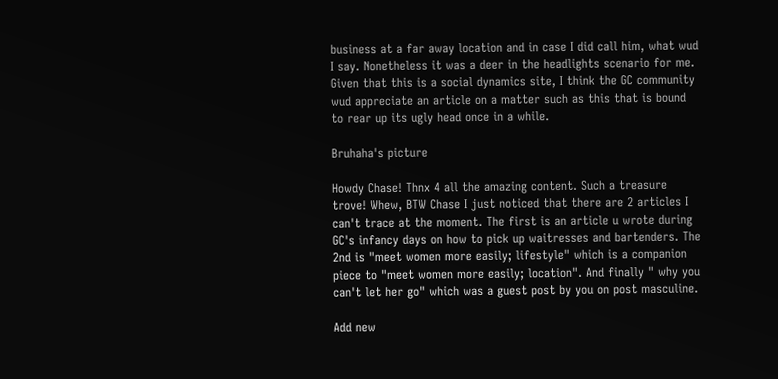business at a far away location and in case I did call him, what wud I say. Nonetheless it was a deer in the headlights scenario for me. Given that this is a social dynamics site, I think the GC community wud appreciate an article on a matter such as this that is bound to rear up its ugly head once in a while.

Bruhaha's picture

Howdy Chase! Thnx 4 all the amazing content. Such a treasure trove! Whew, BTW Chase I just noticed that there are 2 articles I can't trace at the moment. The first is an article u wrote during GC's infancy days on how to pick up waitresses and bartenders. The 2nd is "meet women more easily; lifestyle" which is a companion piece to "meet women more easily; location". And finally " why you can't let her go" which was a guest post by you on post masculine.

Add new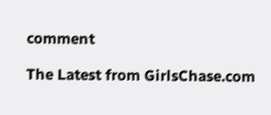comment

The Latest from GirlsChase.com